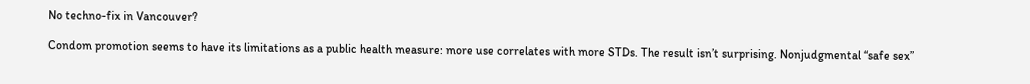No techno-fix in Vancouver?

Condom promotion seems to have its limitations as a public health measure: more use correlates with more STDs. The result isn’t surprising. Nonjudgmental “safe sex”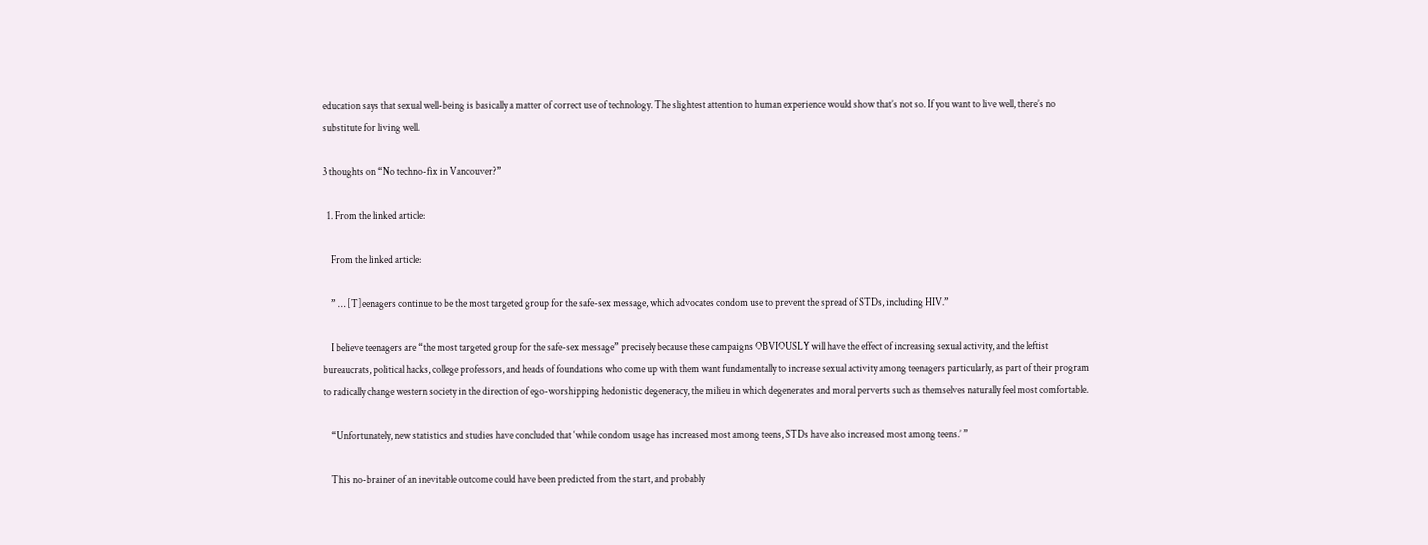education says that sexual well-being is basically a matter of correct use of technology. The slightest attention to human experience would show that’s not so. If you want to live well, there’s no substitute for living well.

3 thoughts on “No techno-fix in Vancouver?”

  1. From the linked article:

    From the linked article:

    ” … [T]eenagers continue to be the most targeted group for the safe-sex message, which advocates condom use to prevent the spread of STDs, including HIV.”

    I believe teenagers are “the most targeted group for the safe-sex message” precisely because these campaigns OBVIOUSLY will have the effect of increasing sexual activity, and the leftist bureaucrats, political hacks, college professors, and heads of foundations who come up with them want fundamentally to increase sexual activity among teenagers particularly, as part of their program to radically change western society in the direction of ego-worshipping hedonistic degeneracy, the milieu in which degenerates and moral perverts such as themselves naturally feel most comfortable.

    “Unfortunately, new statistics and studies have concluded that ‘while condom usage has increased most among teens, STDs have also increased most among teens.’ ”

    This no-brainer of an inevitable outcome could have been predicted from the start, and probably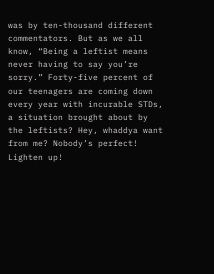was by ten-thousand different commentators. But as we all know, “Being a leftist means never having to say you’re sorry.” Forty-five percent of our teenagers are coming down every year with incurable STDs, a situation brought about by the leftists? Hey, whaddya want from me? Nobody’s perfect! Lighten up!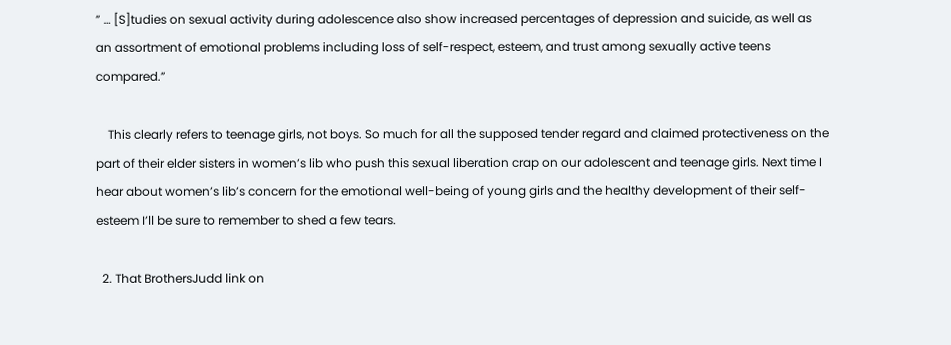” … [S]tudies on sexual activity during adolescence also show increased percentages of depression and suicide, as well as an assortment of emotional problems including loss of self-respect, esteem, and trust among sexually active teens compared.”

    This clearly refers to teenage girls, not boys. So much for all the supposed tender regard and claimed protectiveness on the part of their elder sisters in women’s lib who push this sexual liberation crap on our adolescent and teenage girls. Next time I hear about women’s lib’s concern for the emotional well-being of young girls and the healthy development of their self-esteem I’ll be sure to remember to shed a few tears.

  2. That BrothersJudd link on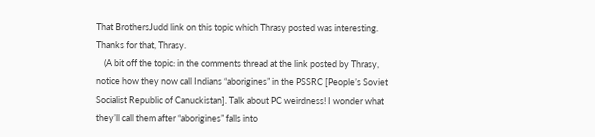That BrothersJudd link on this topic which Thrasy posted was interesting. Thanks for that, Thrasy.
    (A bit off the topic: in the comments thread at the link posted by Thrasy, notice how they now call Indians “aborigines” in the PSSRC [People’s Soviet Socialist Republic of Canuckistan]. Talk about PC weirdness! I wonder what they’ll call them after “aborigines” falls into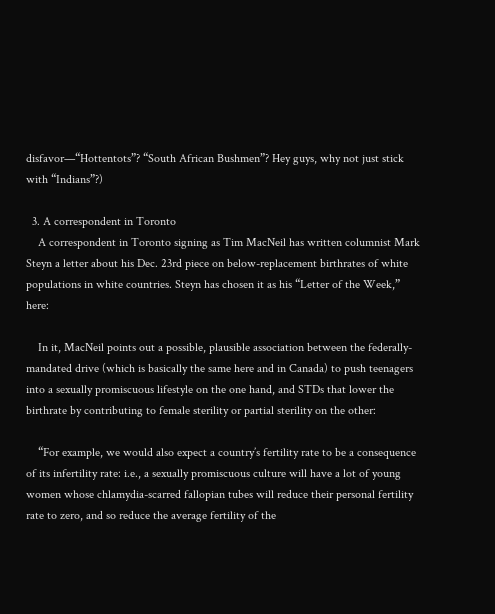disfavor—“Hottentots”? “South African Bushmen”? Hey guys, why not just stick with “Indians”?)

  3. A correspondent in Toronto
    A correspondent in Toronto signing as Tim MacNeil has written columnist Mark Steyn a letter about his Dec. 23rd piece on below-replacement birthrates of white populations in white countries. Steyn has chosen it as his “Letter of the Week,” here:

    In it, MacNeil points out a possible, plausible association between the federally-mandated drive (which is basically the same here and in Canada) to push teenagers into a sexually promiscuous lifestyle on the one hand, and STDs that lower the birthrate by contributing to female sterility or partial sterility on the other:

    “For example, we would also expect a country’s fertility rate to be a consequence of its infertility rate: i.e., a sexually promiscuous culture will have a lot of young women whose chlamydia-scarred fallopian tubes will reduce their personal fertility rate to zero, and so reduce the average fertility of the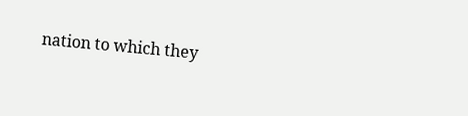nation to which they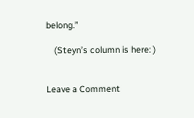belong.”

    (Steyn’s column is here: )


Leave a Comment